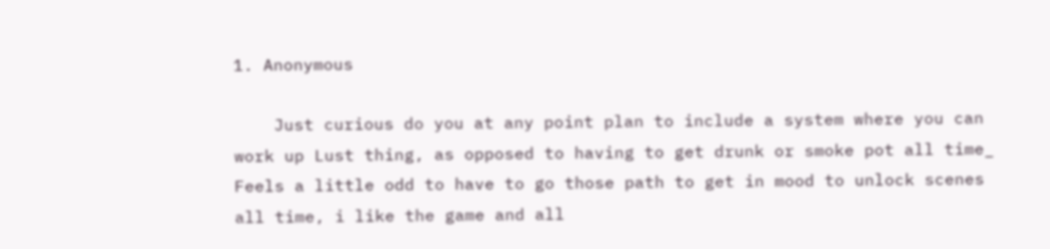1. Anonymous

    Just curious do you at any point plan to include a system where you can work up Lust thing, as opposed to having to get drunk or smoke pot all time_ Feels a little odd to have to go those path to get in mood to unlock scenes all time, i like the game and all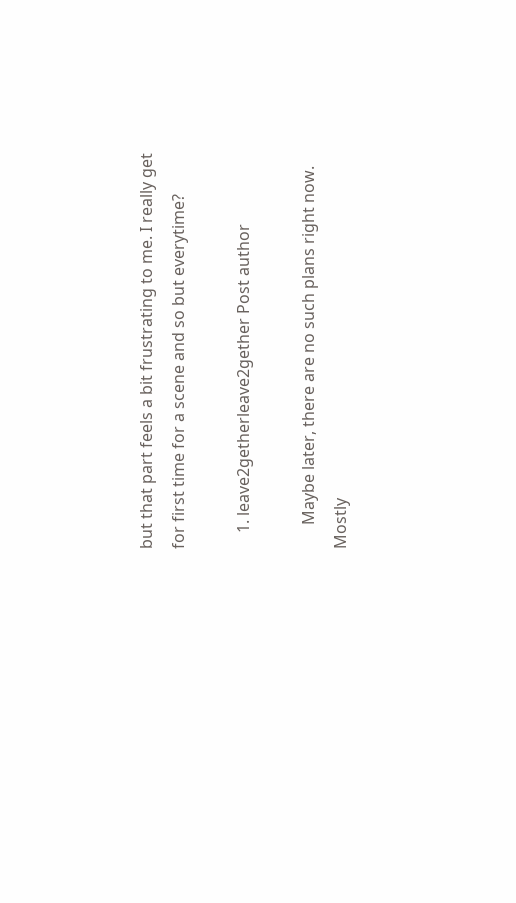but that part feels a bit frustrating to me. I really get for first time for a scene and so but everytime?

    1. leave2getherleave2gether Post author

      Maybe later, there are no such plans right now. Mostly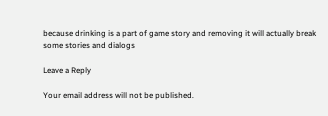because drinking is a part of game story and removing it will actually break some stories and dialogs

Leave a Reply

Your email address will not be published.